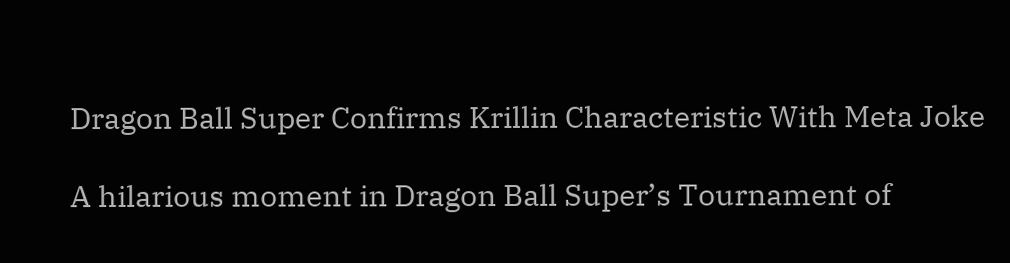Dragon Ball Super Confirms Krillin Characteristic With Meta Joke

A hilarious moment in Dragon Ball Super’s Tournament of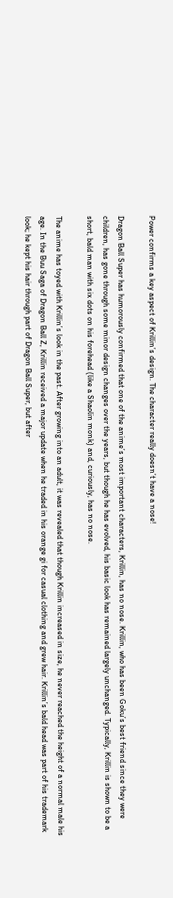Power confirms a key aspect of Krillin’s design. The character really doesn’t have a nose!

Dragon Ball Super has humorously confirmed that one of the anime’s most important characters, Krillin, has no nose. Krillin, who has been Goku’s best friend since they were children, has gone through some minor design changes over the years, but though he has evolved, his basic look has remained largely unchanged. Typically, Krillin is shown to be a short, bald man with six dots on his forehead (like a Shaolin monk) and, curiously, has no nose.

The anime has toyed with Krillin’s look in the past. After growing into an adult, it was revealed that though Krillin increased in size, he never reached the height of a normal male his age. In the Buu Saga of Dragon Ball Z, Krillin received a major update when he traded in his orange gi for casual clothing and grew hair. Krillin’s bald head was part of his trademark look; he kept his hair through part of Dragon Ball Super, but after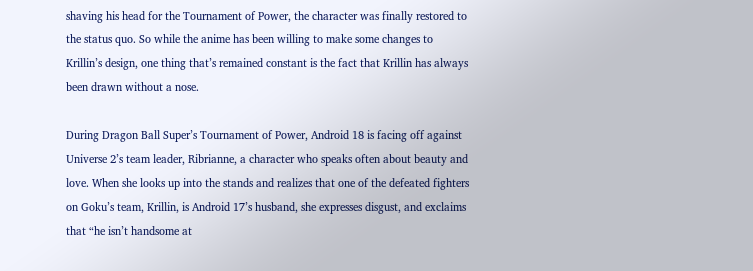shaving his head for the Tournament of Power, the character was finally restored to the status quo. So while the anime has been willing to make some changes to Krillin’s design, one thing that’s remained constant is the fact that Krillin has always been drawn without a nose.

During Dragon Ball Super’s Tournament of Power, Android 18 is facing off against Universe 2’s team leader, Ribrianne, a character who speaks often about beauty and love. When she looks up into the stands and realizes that one of the defeated fighters on Goku’s team, Krillin, is Android 17’s husband, she expresses disgust, and exclaims that “he isn’t handsome at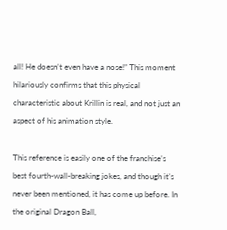all! He doesn’t even have a nose!” This moment hilariously confirms that this physical characteristic about Krillin is real, and not just an aspect of his animation style.

This reference is easily one of the franchise’s best fourth-wall-breaking jokes, and though it’s never been mentioned, it has come up before. In the original Dragon Ball,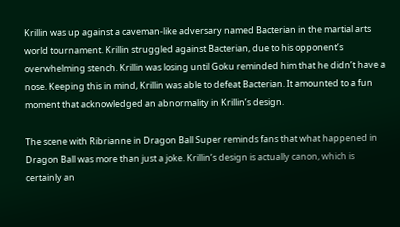Krillin was up against a caveman-like adversary named Bacterian in the martial arts world tournament. Krillin struggled against Bacterian, due to his opponent’s overwhelming stench. Krillin was losing until Goku reminded him that he didn’t have a nose. Keeping this in mind, Krillin was able to defeat Bacterian. It amounted to a fun moment that acknowledged an abnormality in Krillin’s design.

The scene with Ribrianne in Dragon Ball Super reminds fans that what happened in Dragon Ball was more than just a joke. Krillin’s design is actually canon, which is certainly an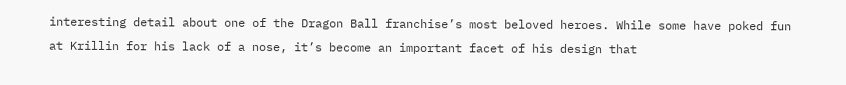interesting detail about one of the Dragon Ball franchise’s most beloved heroes. While some have poked fun at Krillin for his lack of a nose, it’s become an important facet of his design that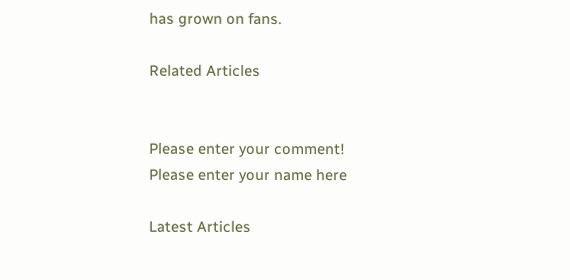has grown on fans.

Related Articles


Please enter your comment!
Please enter your name here

Latest Articles